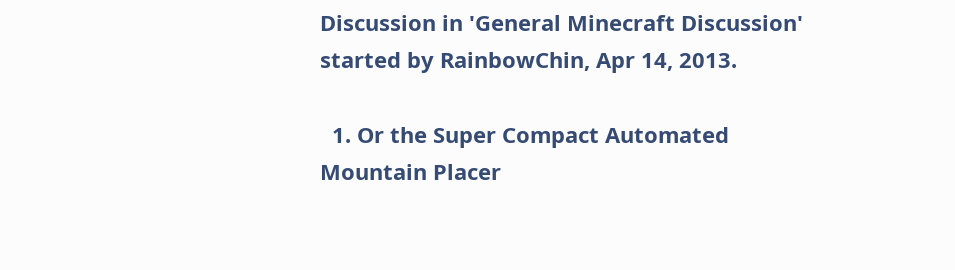Discussion in 'General Minecraft Discussion' started by RainbowChin, Apr 14, 2013.

  1. Or the Super Compact Automated Mountain Placer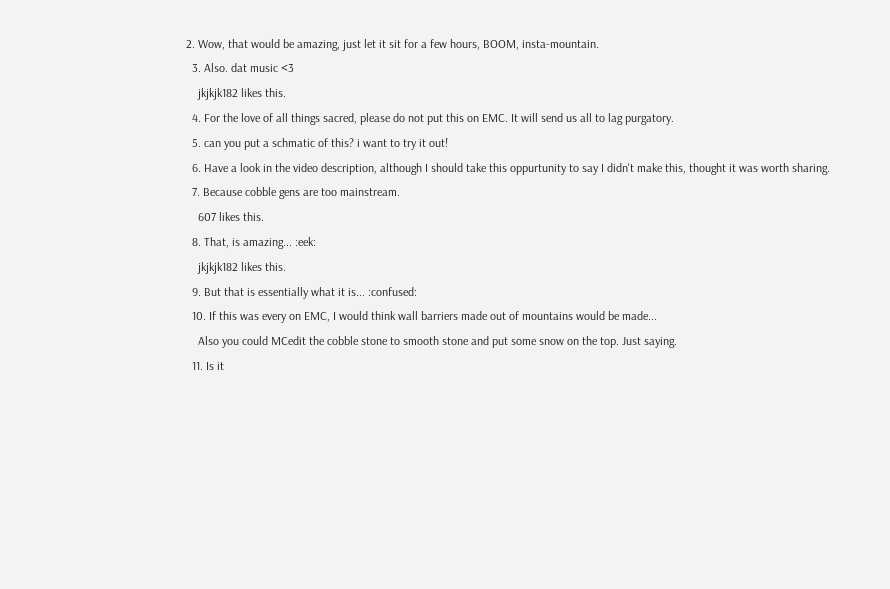2. Wow, that would be amazing, just let it sit for a few hours, BOOM, insta-mountain.
  3. Also. dat music <3
    jkjkjk182 likes this.
  4. For the love of all things sacred, please do not put this on EMC. It will send us all to lag purgatory.
  5. can you put a schmatic of this? i want to try it out!
  6. Have a look in the video description, although I should take this oppurtunity to say I didn't make this, thought it was worth sharing.
  7. Because cobble gens are too mainstream.
    607 likes this.
  8. That, is amazing... :eek:
    jkjkjk182 likes this.
  9. But that is essentially what it is... :confused:
  10. If this was every on EMC, I would think wall barriers made out of mountains would be made...
    Also you could MCedit the cobble stone to smooth stone and put some snow on the top. Just saying.
  11. Is it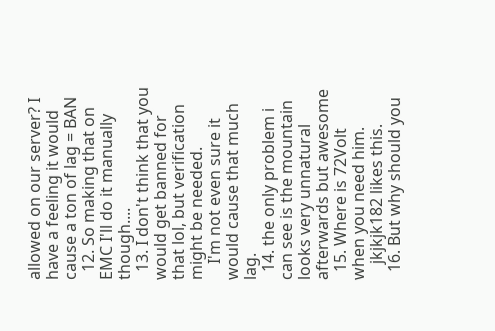allowed on our server? I have a feeling it would cause a ton of lag = BAN
  12. So making that on EMC I'll do it manually though....
  13. I don't think that you would get banned for that lol, but verification might be needed.
    I'm not even sure it would cause that much lag.
  14. the only problem i can see is the mountain looks very unnatural afterwards but awesome
  15. Where is 72Volt when you need him.
    jkjkjk182 likes this.
  16. But why should you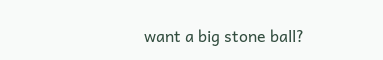want a big stone ball?